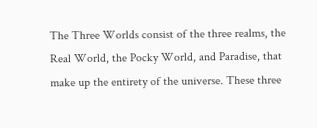The Three Worlds consist of the three realms, the Real World, the Pocky World, and Paradise, that make up the entirety of the universe. These three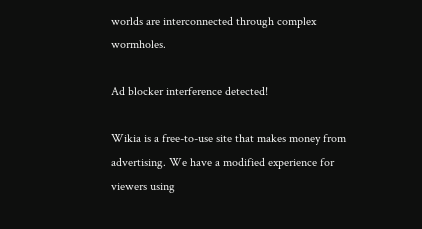worlds are interconnected through complex wormholes.

Ad blocker interference detected!

Wikia is a free-to-use site that makes money from advertising. We have a modified experience for viewers using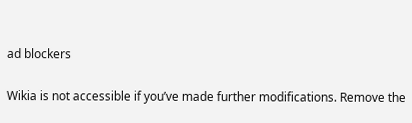ad blockers

Wikia is not accessible if you’ve made further modifications. Remove the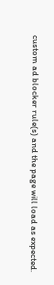custom ad blocker rule(s) and the page will load as expected.